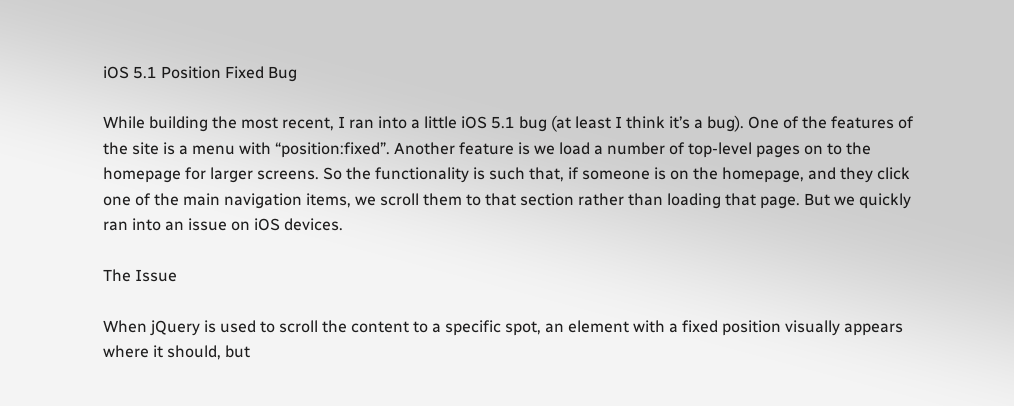iOS 5.1 Position Fixed Bug

While building the most recent, I ran into a little iOS 5.1 bug (at least I think it’s a bug). One of the features of the site is a menu with “position:fixed”. Another feature is we load a number of top-level pages on to the homepage for larger screens. So the functionality is such that, if someone is on the homepage, and they click one of the main navigation items, we scroll them to that section rather than loading that page. But we quickly ran into an issue on iOS devices.

The Issue

When jQuery is used to scroll the content to a specific spot, an element with a fixed position visually appears where it should, but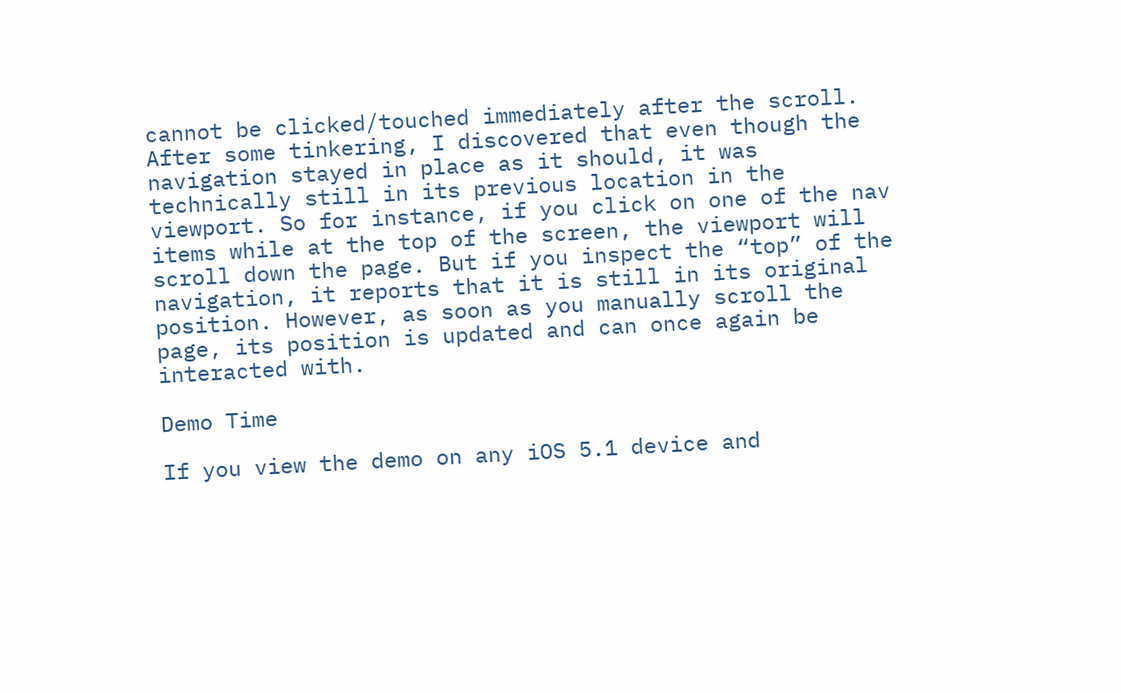cannot be clicked/touched immediately after the scroll. After some tinkering, I discovered that even though the navigation stayed in place as it should, it was technically still in its previous location in the viewport. So for instance, if you click on one of the nav items while at the top of the screen, the viewport will scroll down the page. But if you inspect the “top” of the navigation, it reports that it is still in its original position. However, as soon as you manually scroll the page, its position is updated and can once again be interacted with.

Demo Time

If you view the demo on any iOS 5.1 device and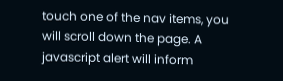touch one of the nav items, you will scroll down the page. A javascript alert will inform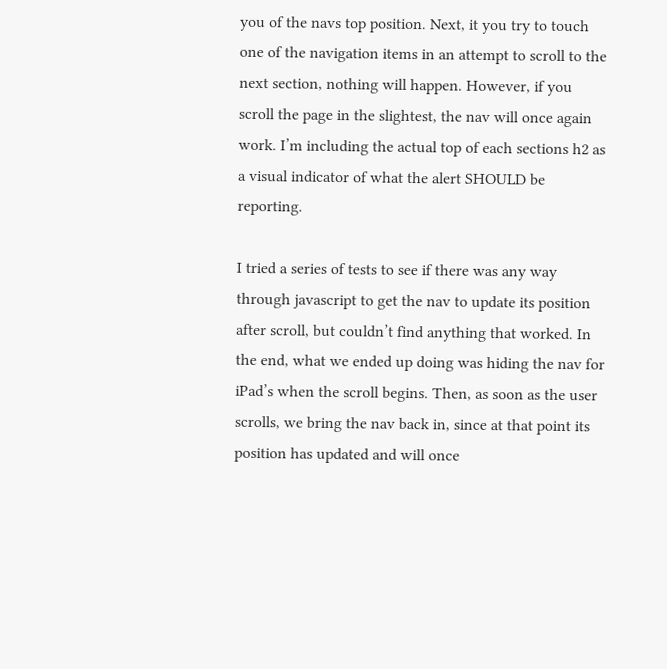you of the navs top position. Next, it you try to touch one of the navigation items in an attempt to scroll to the next section, nothing will happen. However, if you scroll the page in the slightest, the nav will once again work. I’m including the actual top of each sections h2 as a visual indicator of what the alert SHOULD be reporting.

I tried a series of tests to see if there was any way through javascript to get the nav to update its position after scroll, but couldn’t find anything that worked. In the end, what we ended up doing was hiding the nav for iPad’s when the scroll begins. Then, as soon as the user scrolls, we bring the nav back in, since at that point its position has updated and will once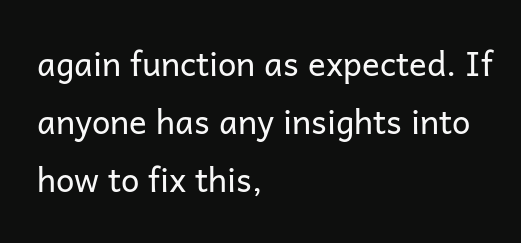again function as expected. If anyone has any insights into how to fix this,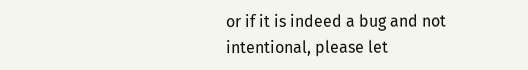or if it is indeed a bug and not intentional, please let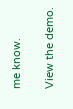me know.

View the demo.